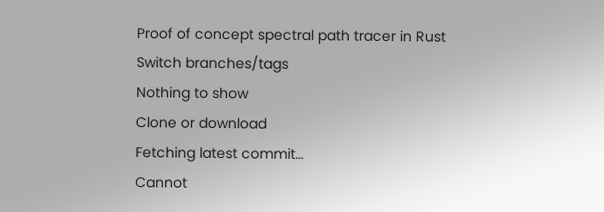Proof of concept spectral path tracer in Rust
Switch branches/tags
Nothing to show
Clone or download
Fetching latest commit…
Cannot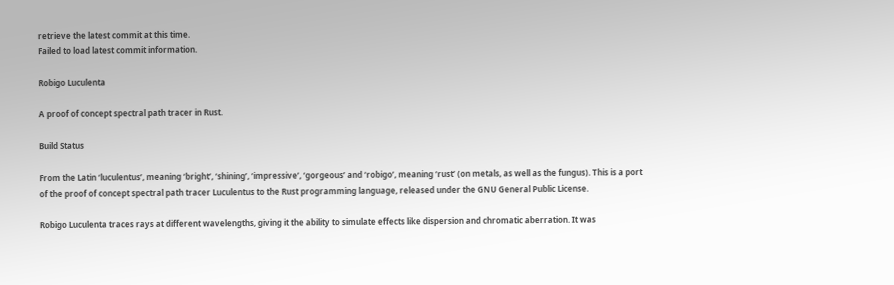retrieve the latest commit at this time.
Failed to load latest commit information.

Robigo Luculenta

A proof of concept spectral path tracer in Rust.

Build Status

From the Latin ‘luculentus’, meaning ‘bright’, ‘shining’, ‘impressive’, ‘gorgeous’ and ‘robigo’, meaning ‘rust’ (on metals, as well as the fungus). This is a port of the proof of concept spectral path tracer Luculentus to the Rust programming language, released under the GNU General Public License.

Robigo Luculenta traces rays at different wavelengths, giving it the ability to simulate effects like dispersion and chromatic aberration. It was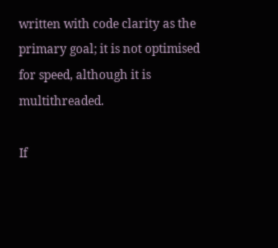written with code clarity as the primary goal; it is not optimised for speed, although it is multithreaded.

If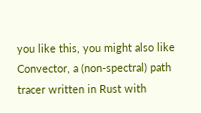you like this, you might also like Convector, a (non-spectral) path tracer written in Rust with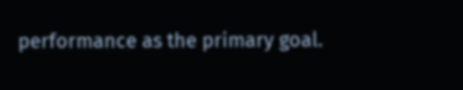performance as the primary goal.